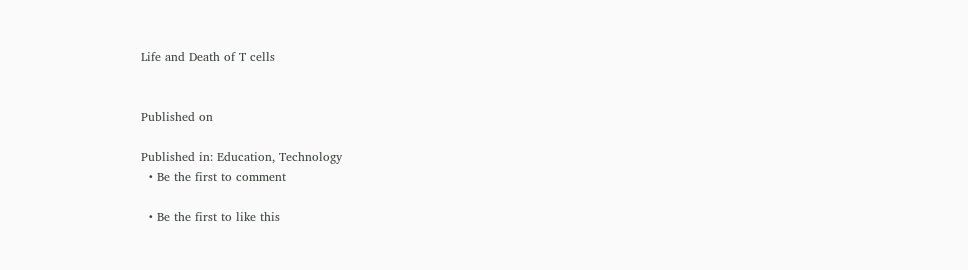Life and Death of T cells


Published on

Published in: Education, Technology
  • Be the first to comment

  • Be the first to like this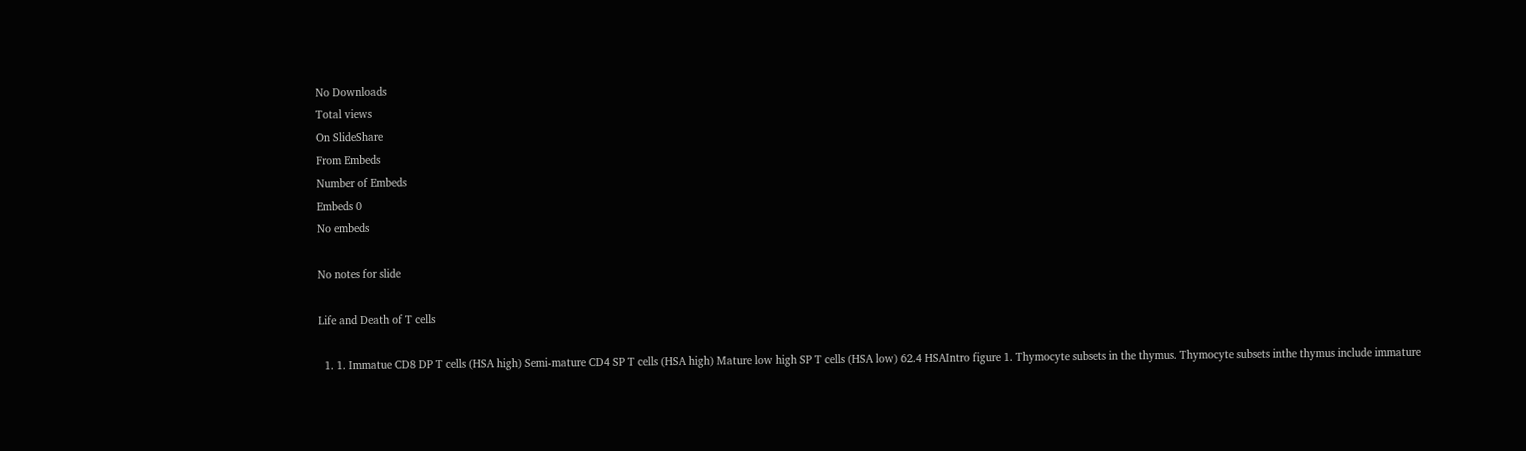No Downloads
Total views
On SlideShare
From Embeds
Number of Embeds
Embeds 0
No embeds

No notes for slide

Life and Death of T cells

  1. 1. Immatue CD8 DP T cells (HSA high) Semi-mature CD4 SP T cells (HSA high) Mature low high SP T cells (HSA low) 62.4 HSAIntro figure 1. Thymocyte subsets in the thymus. Thymocyte subsets inthe thymus include immature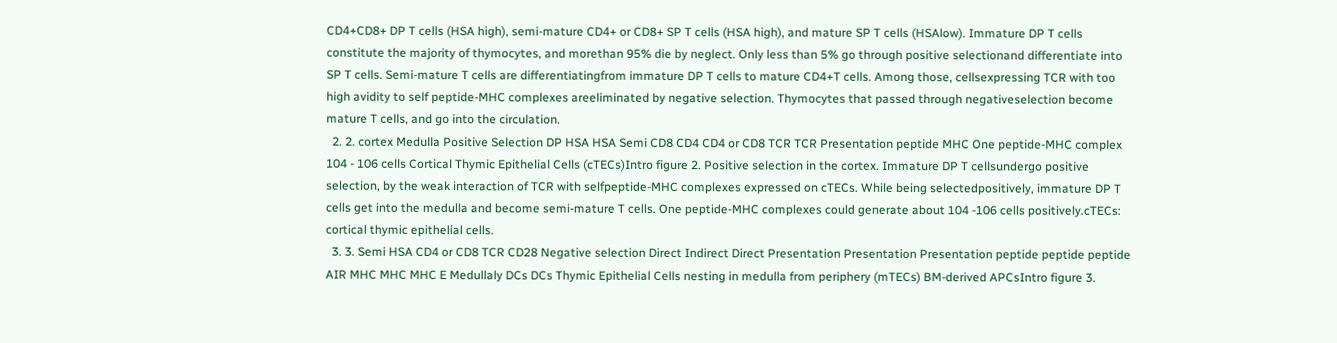CD4+CD8+ DP T cells (HSA high), semi-mature CD4+ or CD8+ SP T cells (HSA high), and mature SP T cells (HSAlow). Immature DP T cells constitute the majority of thymocytes, and morethan 95% die by neglect. Only less than 5% go through positive selectionand differentiate into SP T cells. Semi-mature T cells are differentiatingfrom immature DP T cells to mature CD4+T cells. Among those, cellsexpressing TCR with too high avidity to self peptide-MHC complexes areeliminated by negative selection. Thymocytes that passed through negativeselection become mature T cells, and go into the circulation.
  2. 2. cortex Medulla Positive Selection DP HSA HSA Semi CD8 CD4 CD4 or CD8 TCR TCR Presentation peptide MHC One peptide-MHC complex 104 - 106 cells Cortical Thymic Epithelial Cells (cTECs)Intro figure 2. Positive selection in the cortex. Immature DP T cellsundergo positive selection, by the weak interaction of TCR with selfpeptide-MHC complexes expressed on cTECs. While being selectedpositively, immature DP T cells get into the medulla and become semi-mature T cells. One peptide-MHC complexes could generate about 104 -106 cells positively.cTECs: cortical thymic epithelial cells.
  3. 3. Semi HSA CD4 or CD8 TCR CD28 Negative selection Direct Indirect Direct Presentation Presentation Presentation peptide peptide peptide AIR MHC MHC MHC E Medullaly DCs DCs Thymic Epithelial Cells nesting in medulla from periphery (mTECs) BM-derived APCsIntro figure 3.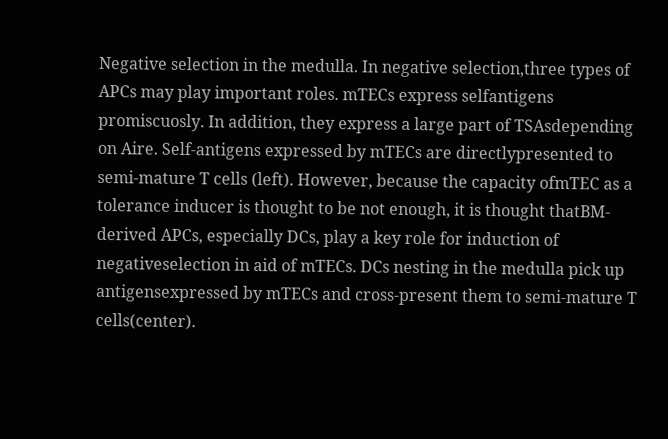Negative selection in the medulla. In negative selection,three types of APCs may play important roles. mTECs express selfantigens promiscuosly. In addition, they express a large part of TSAsdepending on Aire. Self-antigens expressed by mTECs are directlypresented to semi-mature T cells (left). However, because the capacity ofmTEC as a tolerance inducer is thought to be not enough, it is thought thatBM-derived APCs, especially DCs, play a key role for induction of negativeselection in aid of mTECs. DCs nesting in the medulla pick up antigensexpressed by mTECs and cross-present them to semi-mature T cells(center).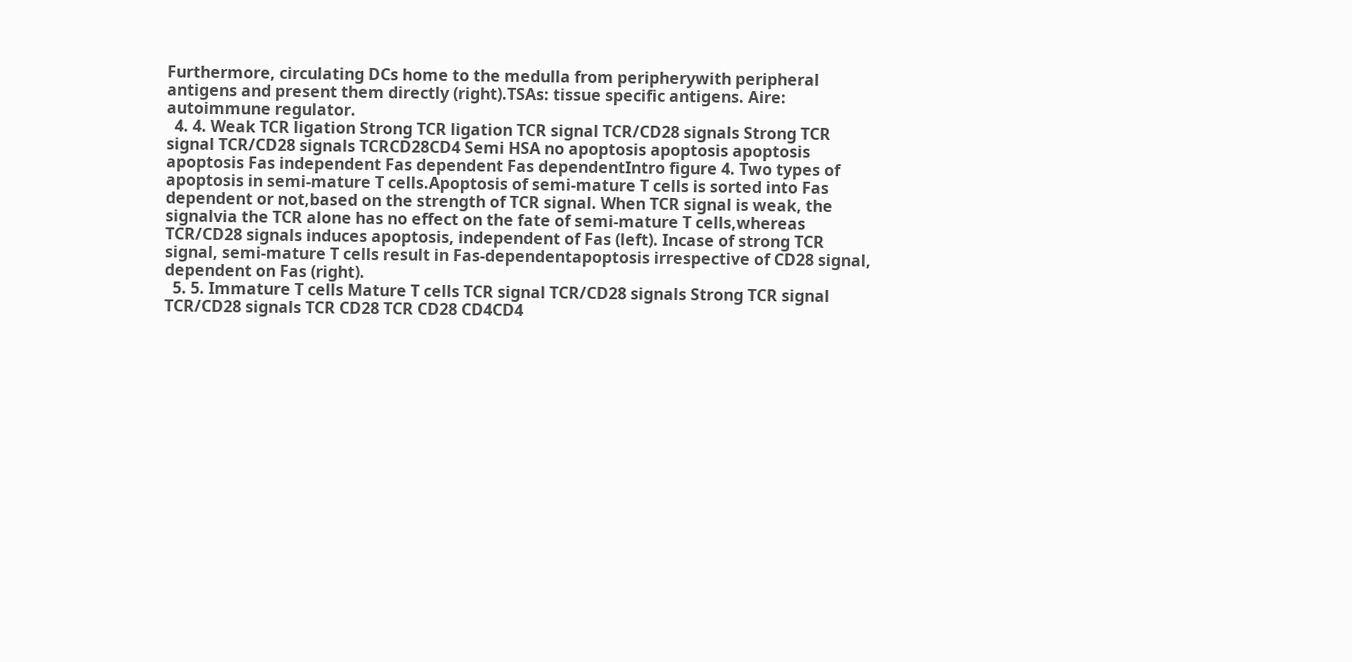Furthermore, circulating DCs home to the medulla from peripherywith peripheral antigens and present them directly (right).TSAs: tissue specific antigens. Aire: autoimmune regulator.
  4. 4. Weak TCR ligation Strong TCR ligation TCR signal TCR/CD28 signals Strong TCR signal TCR/CD28 signals TCRCD28CD4 Semi HSA no apoptosis apoptosis apoptosis apoptosis Fas independent Fas dependent Fas dependentIntro figure 4. Two types of apoptosis in semi-mature T cells.Apoptosis of semi-mature T cells is sorted into Fas dependent or not,based on the strength of TCR signal. When TCR signal is weak, the signalvia the TCR alone has no effect on the fate of semi-mature T cells,whereas TCR/CD28 signals induces apoptosis, independent of Fas (left). Incase of strong TCR signal, semi-mature T cells result in Fas-dependentapoptosis irrespective of CD28 signal, dependent on Fas (right).
  5. 5. Immature T cells Mature T cells TCR signal TCR/CD28 signals Strong TCR signal TCR/CD28 signals TCR CD28 TCR CD28 CD4CD4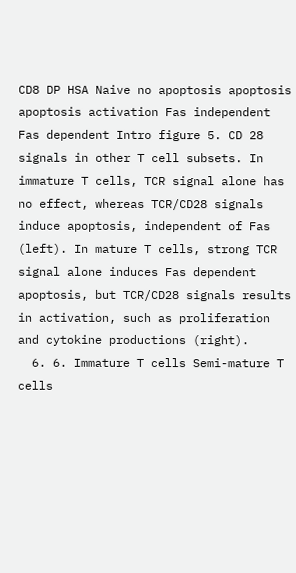CD8 DP HSA Naive no apoptosis apoptosis apoptosis activation Fas independent Fas dependent Intro figure 5. CD 28 signals in other T cell subsets. In immature T cells, TCR signal alone has no effect, whereas TCR/CD28 signals induce apoptosis, independent of Fas (left). In mature T cells, strong TCR signal alone induces Fas dependent apoptosis, but TCR/CD28 signals results in activation, such as proliferation and cytokine productions (right).
  6. 6. Immature T cells Semi-mature T cells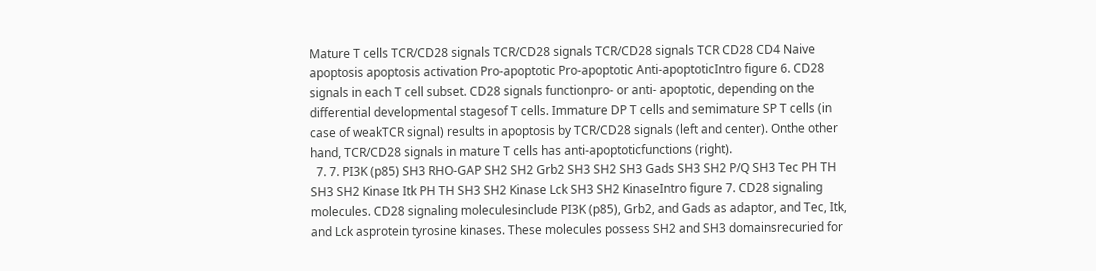Mature T cells TCR/CD28 signals TCR/CD28 signals TCR/CD28 signals TCR CD28 CD4 Naive apoptosis apoptosis activation Pro-apoptotic Pro-apoptotic Anti-apoptoticIntro figure 6. CD28 signals in each T cell subset. CD28 signals functionpro- or anti- apoptotic, depending on the differential developmental stagesof T cells. Immature DP T cells and semimature SP T cells (in case of weakTCR signal) results in apoptosis by TCR/CD28 signals (left and center). Onthe other hand, TCR/CD28 signals in mature T cells has anti-apoptoticfunctions (right).
  7. 7. PI3K (p85) SH3 RHO-GAP SH2 SH2 Grb2 SH3 SH2 SH3 Gads SH3 SH2 P/Q SH3 Tec PH TH SH3 SH2 Kinase Itk PH TH SH3 SH2 Kinase Lck SH3 SH2 KinaseIntro figure 7. CD28 signaling molecules. CD28 signaling moleculesinclude PI3K (p85), Grb2, and Gads as adaptor, and Tec, Itk, and Lck asprotein tyrosine kinases. These molecules possess SH2 and SH3 domainsrecuried for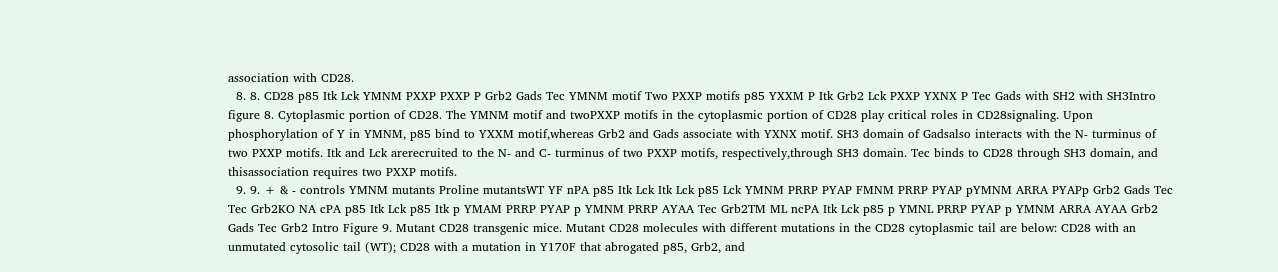association with CD28.
  8. 8. CD28 p85 Itk Lck YMNM PXXP PXXP P Grb2 Gads Tec YMNM motif Two PXXP motifs p85 YXXM P Itk Grb2 Lck PXXP YXNX P Tec Gads with SH2 with SH3Intro figure 8. Cytoplasmic portion of CD28. The YMNM motif and twoPXXP motifs in the cytoplasmic portion of CD28 play critical roles in CD28signaling. Upon phosphorylation of Y in YMNM, p85 bind to YXXM motif,whereas Grb2 and Gads associate with YXNX motif. SH3 domain of Gadsalso interacts with the N- turminus of two PXXP motifs. Itk and Lck arerecruited to the N- and C- turminus of two PXXP motifs, respectively,through SH3 domain. Tec binds to CD28 through SH3 domain, and thisassociation requires two PXXP motifs.
  9. 9. + & - controls YMNM mutants Proline mutantsWT YF nPA p85 Itk Lck Itk Lck p85 Lck YMNM PRRP PYAP FMNM PRRP PYAP pYMNM ARRA PYAPp Grb2 Gads Tec Tec Grb2KO NA cPA p85 Itk Lck p85 Itk p YMAM PRRP PYAP p YMNM PRRP AYAA Tec Grb2TM ML ncPA Itk Lck p85 p YMNL PRRP PYAP p YMNM ARRA AYAA Grb2 Gads Tec Grb2 Intro Figure 9. Mutant CD28 transgenic mice. Mutant CD28 molecules with different mutations in the CD28 cytoplasmic tail are below: CD28 with an unmutated cytosolic tail (WT); CD28 with a mutation in Y170F that abrogated p85, Grb2, and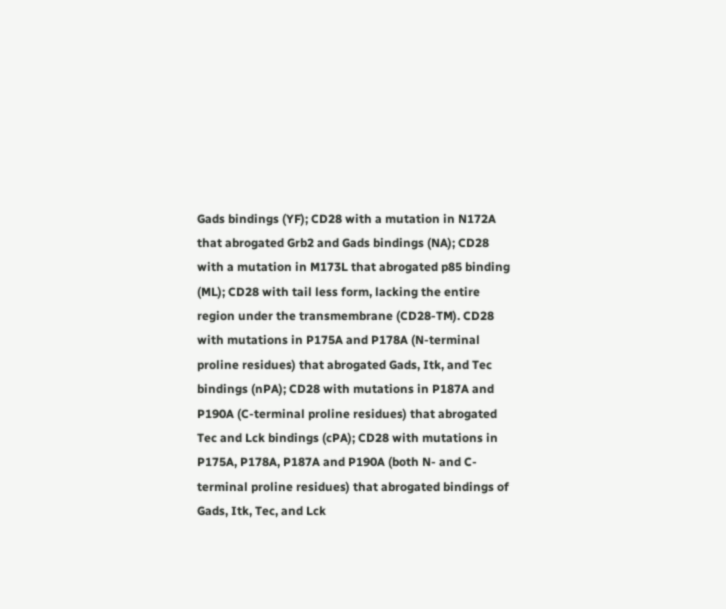Gads bindings (YF); CD28 with a mutation in N172A that abrogated Grb2 and Gads bindings (NA); CD28 with a mutation in M173L that abrogated p85 binding (ML); CD28 with tail less form, lacking the entire region under the transmembrane (CD28-TM). CD28 with mutations in P175A and P178A (N-terminal proline residues) that abrogated Gads, Itk, and Tec bindings (nPA); CD28 with mutations in P187A and P190A (C-terminal proline residues) that abrogated Tec and Lck bindings (cPA); CD28 with mutations in P175A, P178A, P187A and P190A (both N- and C-terminal proline residues) that abrogated bindings of Gads, Itk, Tec, and Lck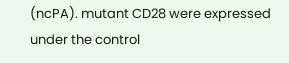(ncPA). mutant CD28 were expressed under the control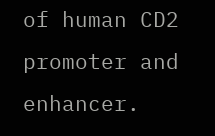of human CD2 promoter and enhancer.